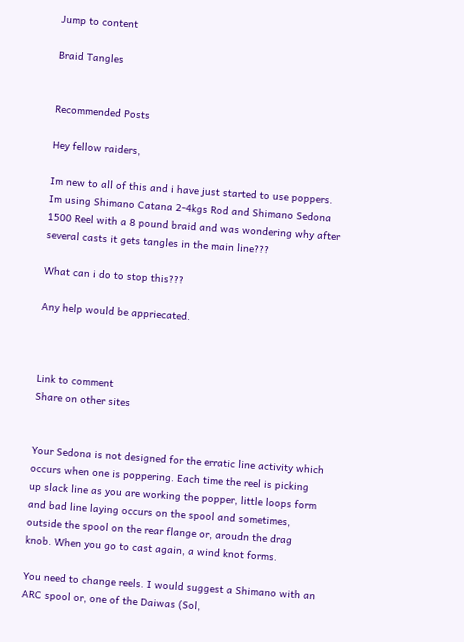Jump to content

Braid Tangles


Recommended Posts

Hey fellow raiders,

Im new to all of this and i have just started to use poppers. Im using Shimano Catana 2-4kgs Rod and Shimano Sedona 1500 Reel with a 8 pound braid and was wondering why after several casts it gets tangles in the main line???

What can i do to stop this???

Any help would be appriecated.



Link to comment
Share on other sites


Your Sedona is not designed for the erratic line activity which occurs when one is poppering. Each time the reel is picking up slack line as you are working the popper, little loops form and bad line laying occurs on the spool and sometimes, outside the spool on the rear flange or, aroudn the drag knob. When you go to cast again, a wind knot forms.

You need to change reels. I would suggest a Shimano with an ARC spool or, one of the Daiwas (Sol,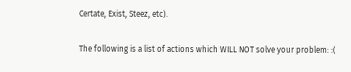Certate, Exist, Steez, etc).

The following is a list of actions which WILL NOT solve your problem: :(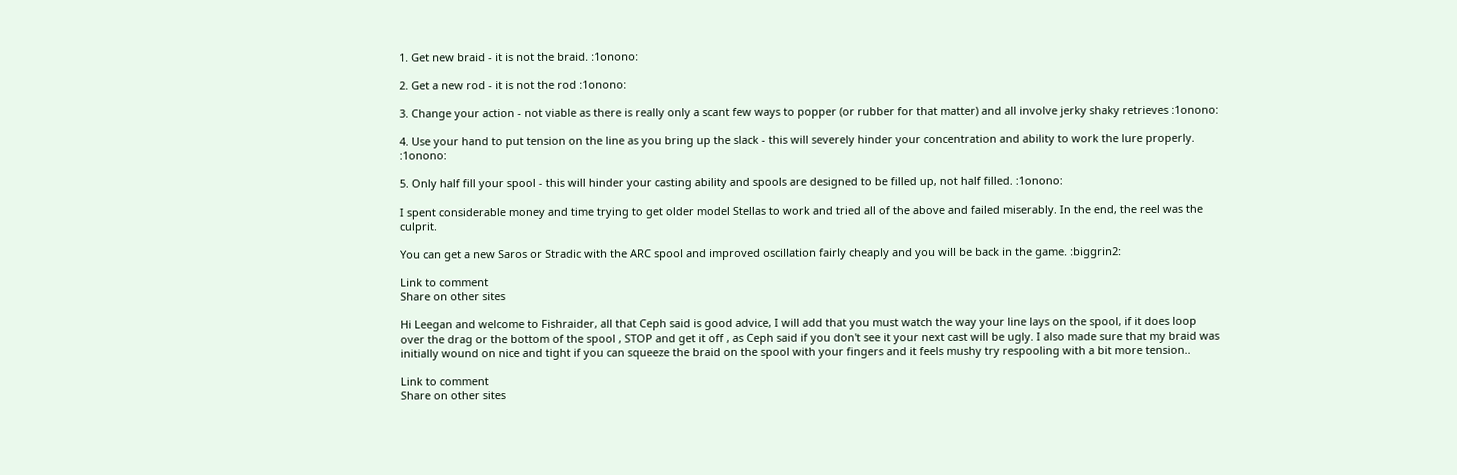1. Get new braid - it is not the braid. :1onono:

2. Get a new rod - it is not the rod :1onono:

3. Change your action - not viable as there is really only a scant few ways to popper (or rubber for that matter) and all involve jerky shaky retrieves :1onono:

4. Use your hand to put tension on the line as you bring up the slack - this will severely hinder your concentration and ability to work the lure properly. :1onono:

5. Only half fill your spool - this will hinder your casting ability and spools are designed to be filled up, not half filled. :1onono:

I spent considerable money and time trying to get older model Stellas to work and tried all of the above and failed miserably. In the end, the reel was the culprit.

You can get a new Saros or Stradic with the ARC spool and improved oscillation fairly cheaply and you will be back in the game. :biggrin2:

Link to comment
Share on other sites

Hi Leegan and welcome to Fishraider, all that Ceph said is good advice, I will add that you must watch the way your line lays on the spool, if it does loop over the drag or the bottom of the spool , STOP and get it off , as Ceph said if you don't see it your next cast will be ugly. I also made sure that my braid was initially wound on nice and tight if you can squeeze the braid on the spool with your fingers and it feels mushy try respooling with a bit more tension..

Link to comment
Share on other sites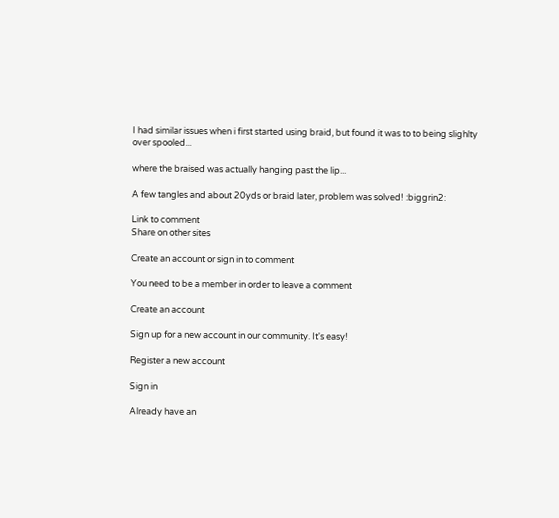I had similar issues when i first started using braid, but found it was to to being slighlty over spooled...

where the braised was actually hanging past the lip...

A few tangles and about 20yds or braid later, problem was solved! :biggrin2:

Link to comment
Share on other sites

Create an account or sign in to comment

You need to be a member in order to leave a comment

Create an account

Sign up for a new account in our community. It's easy!

Register a new account

Sign in

Already have an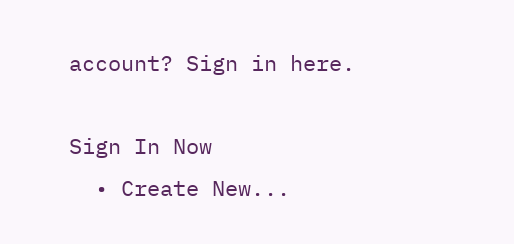account? Sign in here.

Sign In Now
  • Create New...